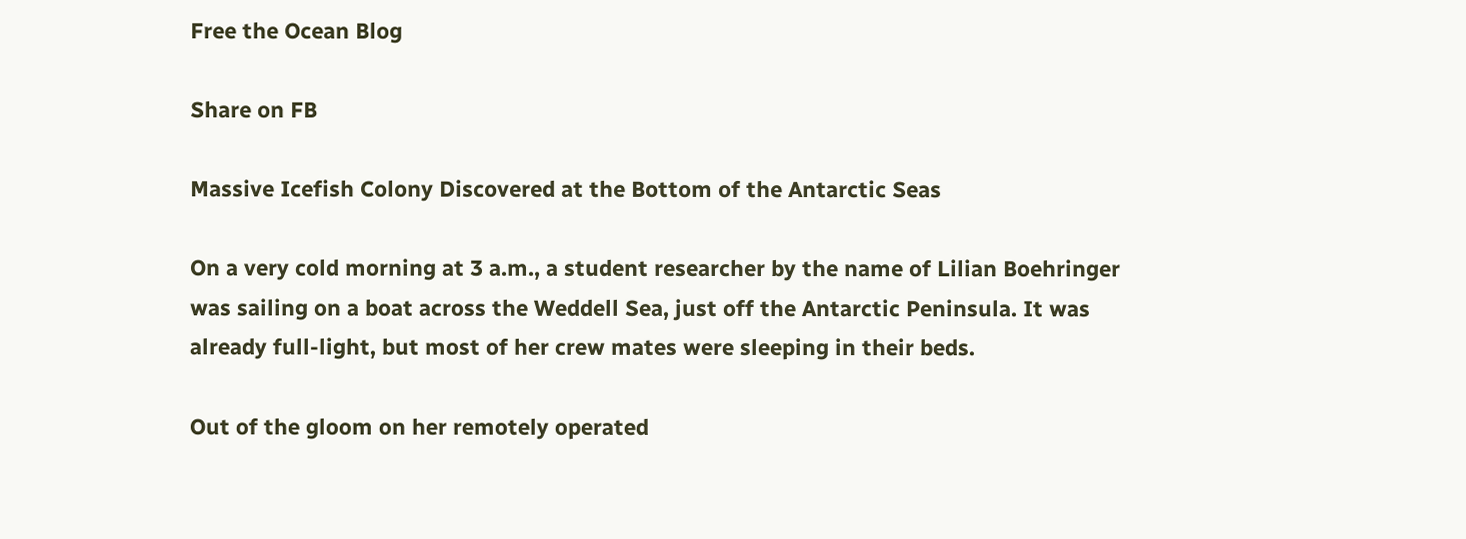Free the Ocean Blog

Share on FB

Massive Icefish Colony Discovered at the Bottom of the Antarctic Seas

On a very cold morning at 3 a.m., a student researcher by the name of Lilian Boehringer was sailing on a boat across the Weddell Sea, just off the Antarctic Peninsula. It was already full-light, but most of her crew mates were sleeping in their beds.

Out of the gloom on her remotely operated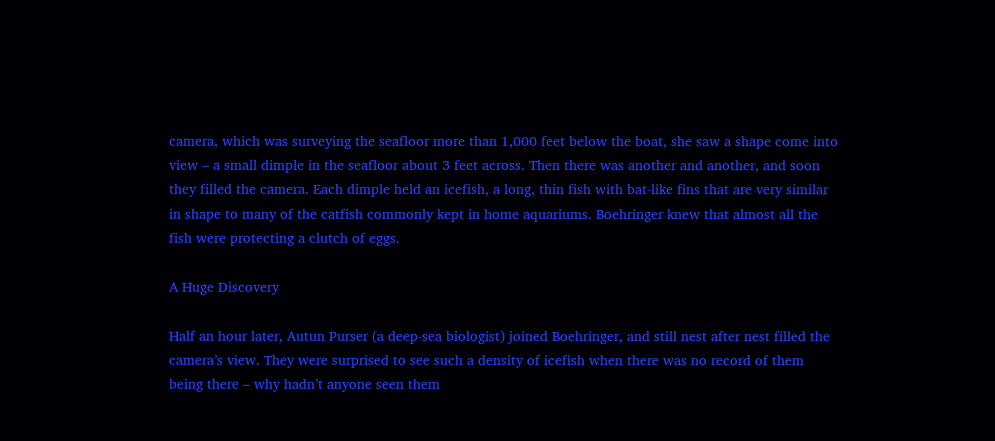camera, which was surveying the seafloor more than 1,000 feet below the boat, she saw a shape come into view – a small dimple in the seafloor about 3 feet across. Then there was another and another, and soon they filled the camera. Each dimple held an icefish, a long, thin fish with bat-like fins that are very similar in shape to many of the catfish commonly kept in home aquariums. Boehringer knew that almost all the fish were protecting a clutch of eggs.

A Huge Discovery

Half an hour later, Autun Purser (a deep-sea biologist) joined Boehringer, and still nest after nest filled the camera’s view. They were surprised to see such a density of icefish when there was no record of them being there – why hadn’t anyone seen them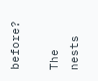before?

The nests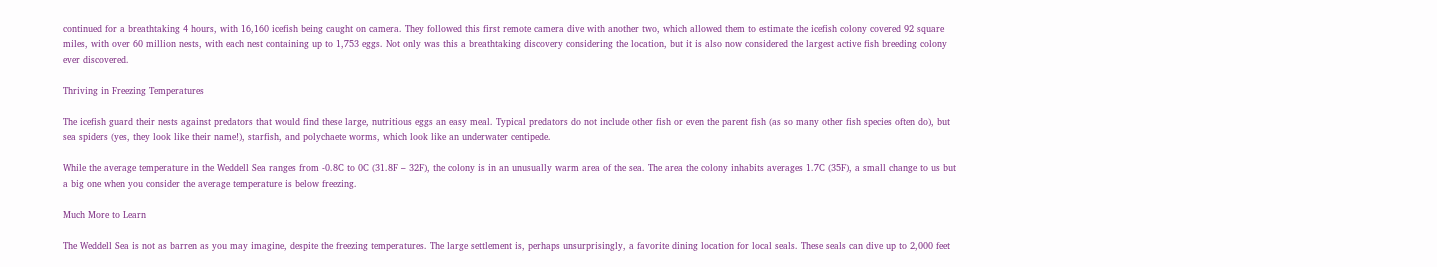continued for a breathtaking 4 hours, with 16,160 icefish being caught on camera. They followed this first remote camera dive with another two, which allowed them to estimate the icefish colony covered 92 square miles, with over 60 million nests, with each nest containing up to 1,753 eggs. Not only was this a breathtaking discovery considering the location, but it is also now considered the largest active fish breeding colony ever discovered.

Thriving in Freezing Temperatures

The icefish guard their nests against predators that would find these large, nutritious eggs an easy meal. Typical predators do not include other fish or even the parent fish (as so many other fish species often do), but sea spiders (yes, they look like their name!), starfish, and polychaete worms, which look like an underwater centipede.

While the average temperature in the Weddell Sea ranges from -0.8C to 0C (31.8F – 32F), the colony is in an unusually warm area of the sea. The area the colony inhabits averages 1.7C (35F), a small change to us but a big one when you consider the average temperature is below freezing.

Much More to Learn

The Weddell Sea is not as barren as you may imagine, despite the freezing temperatures. The large settlement is, perhaps unsurprisingly, a favorite dining location for local seals. These seals can dive up to 2,000 feet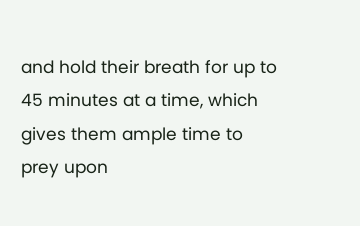and hold their breath for up to 45 minutes at a time, which gives them ample time to prey upon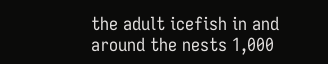the adult icefish in and around the nests 1,000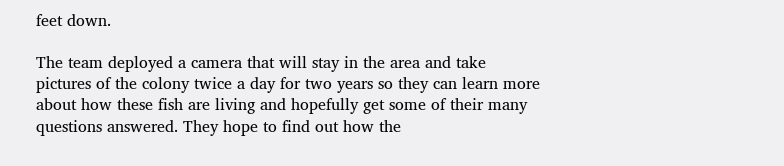feet down.

The team deployed a camera that will stay in the area and take pictures of the colony twice a day for two years so they can learn more about how these fish are living and hopefully get some of their many questions answered. They hope to find out how the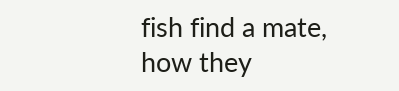fish find a mate, how they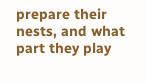prepare their nests, and what part they play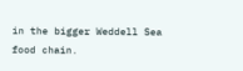in the bigger Weddell Sea food chain.